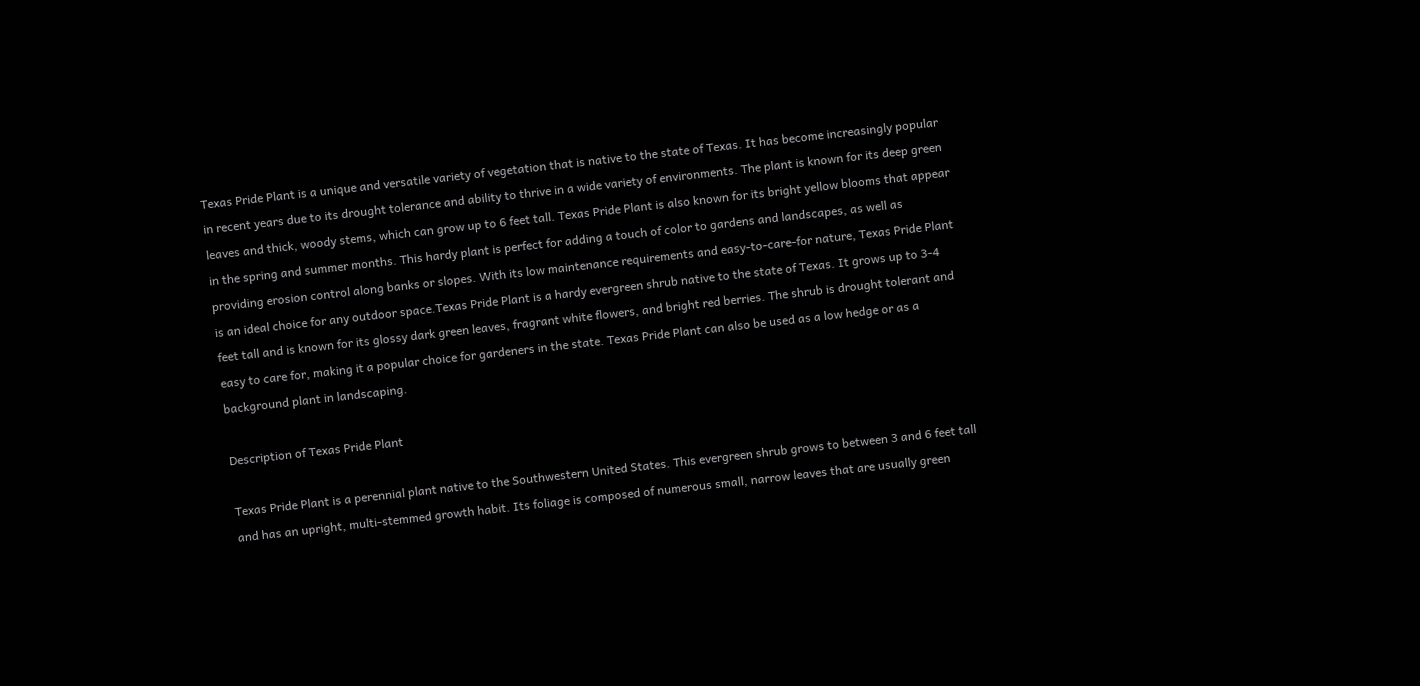Texas Pride Plant is a unique and versatile variety of vegetation that is native to the state of Texas. It has become increasingly popular in recent years due to its drought tolerance and ability to thrive in a wide variety of environments. The plant is known for its deep green leaves and thick, woody stems, which can grow up to 6 feet tall. Texas Pride Plant is also known for its bright yellow blooms that appear in the spring and summer months. This hardy plant is perfect for adding a touch of color to gardens and landscapes, as well as providing erosion control along banks or slopes. With its low maintenance requirements and easy-to-care-for nature, Texas Pride Plant is an ideal choice for any outdoor space.Texas Pride Plant is a hardy evergreen shrub native to the state of Texas. It grows up to 3-4 feet tall and is known for its glossy dark green leaves, fragrant white flowers, and bright red berries. The shrub is drought tolerant and easy to care for, making it a popular choice for gardeners in the state. Texas Pride Plant can also be used as a low hedge or as a background plant in landscaping.

Description of Texas Pride Plant

Texas Pride Plant is a perennial plant native to the Southwestern United States. This evergreen shrub grows to between 3 and 6 feet tall and has an upright, multi-stemmed growth habit. Its foliage is composed of numerous small, narrow leaves that are usually green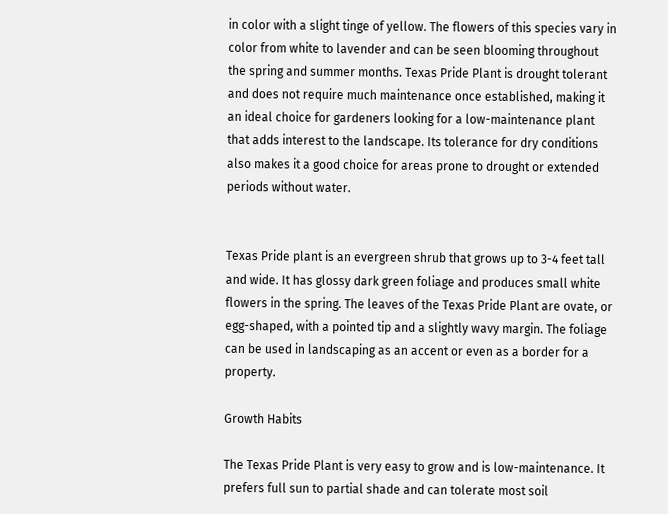in color with a slight tinge of yellow. The flowers of this species vary in color from white to lavender and can be seen blooming throughout the spring and summer months. Texas Pride Plant is drought tolerant and does not require much maintenance once established, making it an ideal choice for gardeners looking for a low-maintenance plant that adds interest to the landscape. Its tolerance for dry conditions also makes it a good choice for areas prone to drought or extended periods without water.


Texas Pride plant is an evergreen shrub that grows up to 3-4 feet tall and wide. It has glossy dark green foliage and produces small white flowers in the spring. The leaves of the Texas Pride Plant are ovate, or egg-shaped, with a pointed tip and a slightly wavy margin. The foliage can be used in landscaping as an accent or even as a border for a property.

Growth Habits

The Texas Pride Plant is very easy to grow and is low-maintenance. It prefers full sun to partial shade and can tolerate most soil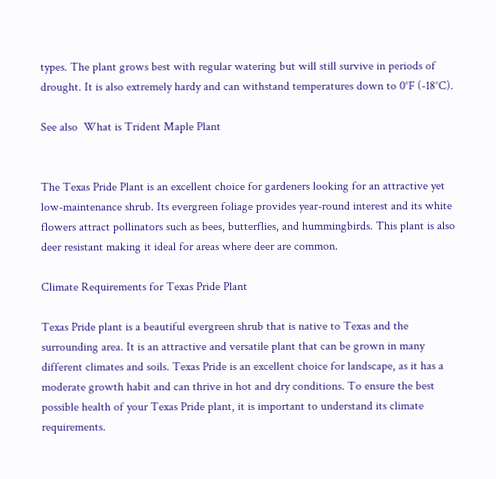types. The plant grows best with regular watering but will still survive in periods of drought. It is also extremely hardy and can withstand temperatures down to 0°F (-18°C).

See also  What is Trident Maple Plant


The Texas Pride Plant is an excellent choice for gardeners looking for an attractive yet low-maintenance shrub. Its evergreen foliage provides year-round interest and its white flowers attract pollinators such as bees, butterflies, and hummingbirds. This plant is also deer resistant making it ideal for areas where deer are common.

Climate Requirements for Texas Pride Plant

Texas Pride plant is a beautiful evergreen shrub that is native to Texas and the surrounding area. It is an attractive and versatile plant that can be grown in many different climates and soils. Texas Pride is an excellent choice for landscape, as it has a moderate growth habit and can thrive in hot and dry conditions. To ensure the best possible health of your Texas Pride plant, it is important to understand its climate requirements.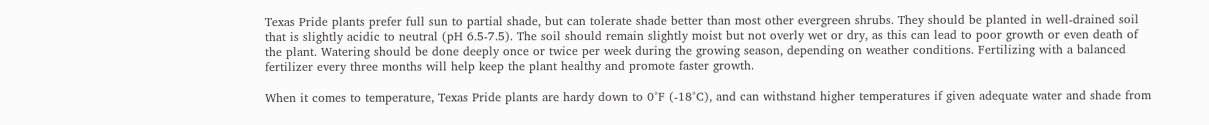Texas Pride plants prefer full sun to partial shade, but can tolerate shade better than most other evergreen shrubs. They should be planted in well-drained soil that is slightly acidic to neutral (pH 6.5-7.5). The soil should remain slightly moist but not overly wet or dry, as this can lead to poor growth or even death of the plant. Watering should be done deeply once or twice per week during the growing season, depending on weather conditions. Fertilizing with a balanced fertilizer every three months will help keep the plant healthy and promote faster growth.

When it comes to temperature, Texas Pride plants are hardy down to 0°F (-18°C), and can withstand higher temperatures if given adequate water and shade from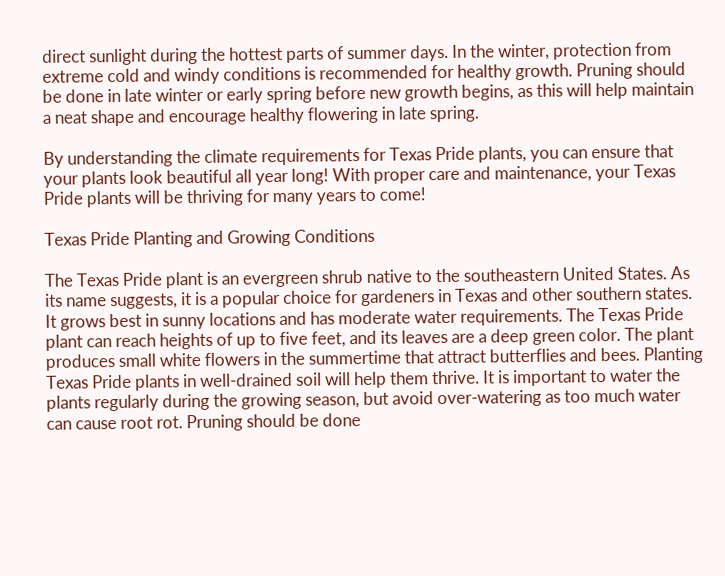direct sunlight during the hottest parts of summer days. In the winter, protection from extreme cold and windy conditions is recommended for healthy growth. Pruning should be done in late winter or early spring before new growth begins, as this will help maintain a neat shape and encourage healthy flowering in late spring.

By understanding the climate requirements for Texas Pride plants, you can ensure that your plants look beautiful all year long! With proper care and maintenance, your Texas Pride plants will be thriving for many years to come!

Texas Pride Planting and Growing Conditions

The Texas Pride plant is an evergreen shrub native to the southeastern United States. As its name suggests, it is a popular choice for gardeners in Texas and other southern states. It grows best in sunny locations and has moderate water requirements. The Texas Pride plant can reach heights of up to five feet, and its leaves are a deep green color. The plant produces small white flowers in the summertime that attract butterflies and bees. Planting Texas Pride plants in well-drained soil will help them thrive. It is important to water the plants regularly during the growing season, but avoid over-watering as too much water can cause root rot. Pruning should be done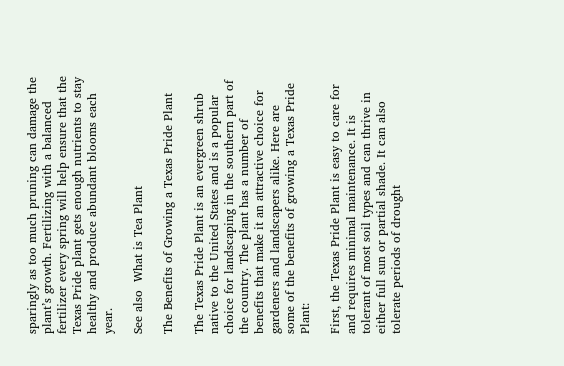sparingly as too much pruning can damage the plant’s growth. Fertilizing with a balanced fertilizer every spring will help ensure that the Texas Pride plant gets enough nutrients to stay healthy and produce abundant blooms each year.

See also  What is Tea Plant

The Benefits of Growing a Texas Pride Plant

The Texas Pride Plant is an evergreen shrub native to the United States and is a popular choice for landscaping in the southern part of the country. The plant has a number of benefits that make it an attractive choice for gardeners and landscapers alike. Here are some of the benefits of growing a Texas Pride Plant:

First, the Texas Pride Plant is easy to care for and requires minimal maintenance. It is tolerant of most soil types and can thrive in either full sun or partial shade. It can also tolerate periods of drought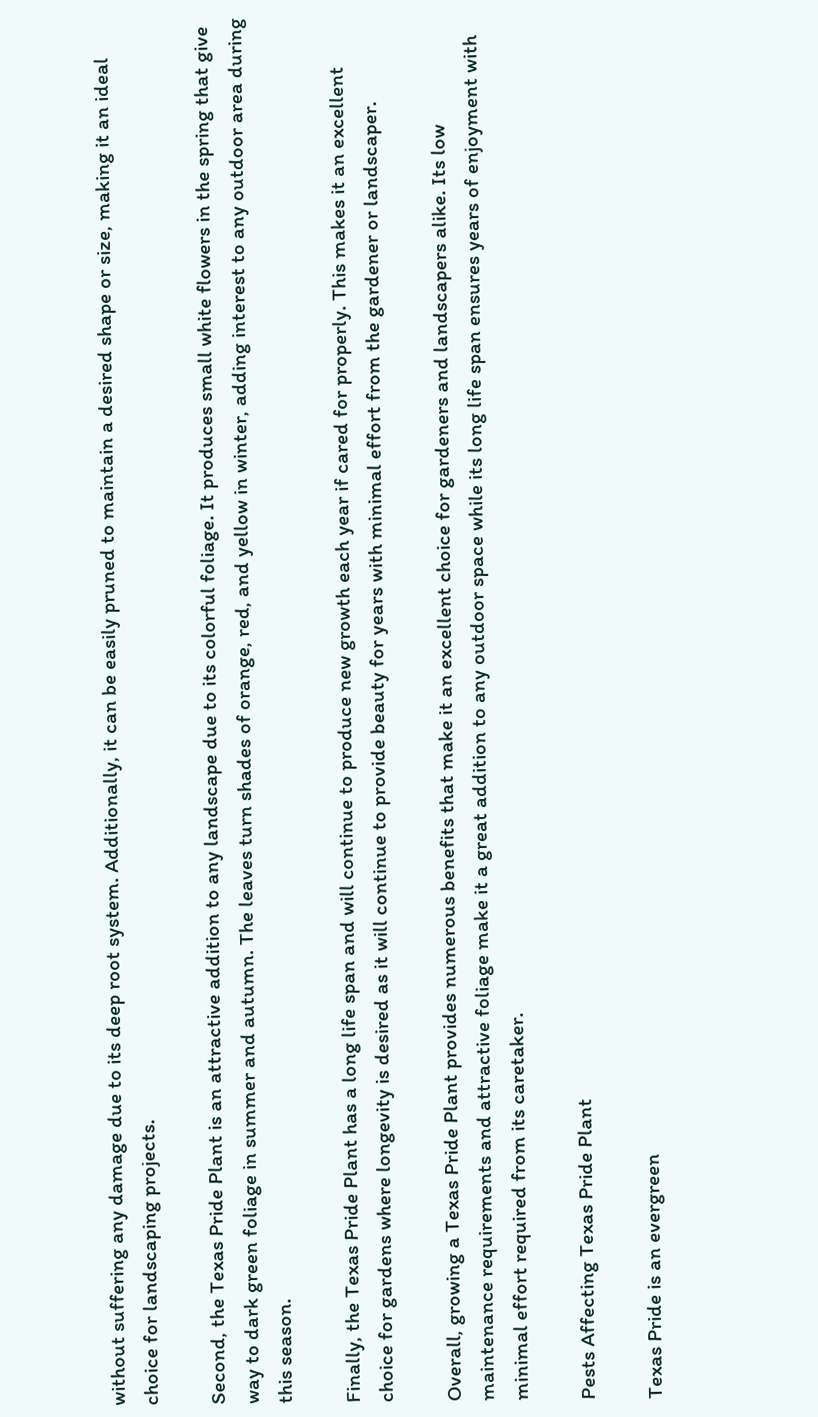without suffering any damage due to its deep root system. Additionally, it can be easily pruned to maintain a desired shape or size, making it an ideal choice for landscaping projects.

Second, the Texas Pride Plant is an attractive addition to any landscape due to its colorful foliage. It produces small white flowers in the spring that give way to dark green foliage in summer and autumn. The leaves turn shades of orange, red, and yellow in winter, adding interest to any outdoor area during this season.

Finally, the Texas Pride Plant has a long life span and will continue to produce new growth each year if cared for properly. This makes it an excellent choice for gardens where longevity is desired as it will continue to provide beauty for years with minimal effort from the gardener or landscaper.

Overall, growing a Texas Pride Plant provides numerous benefits that make it an excellent choice for gardeners and landscapers alike. Its low maintenance requirements and attractive foliage make it a great addition to any outdoor space while its long life span ensures years of enjoyment with minimal effort required from its caretaker.

Pests Affecting Texas Pride Plant

Texas Pride is an evergreen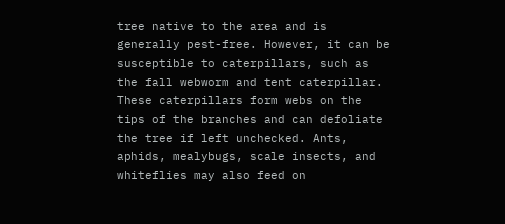tree native to the area and is generally pest-free. However, it can be susceptible to caterpillars, such as the fall webworm and tent caterpillar. These caterpillars form webs on the tips of the branches and can defoliate the tree if left unchecked. Ants, aphids, mealybugs, scale insects, and whiteflies may also feed on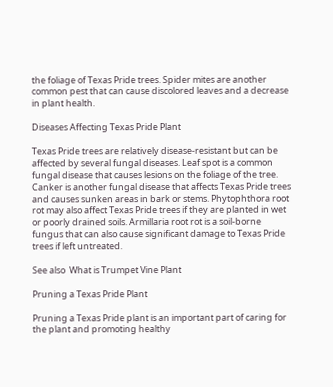the foliage of Texas Pride trees. Spider mites are another common pest that can cause discolored leaves and a decrease in plant health.

Diseases Affecting Texas Pride Plant

Texas Pride trees are relatively disease-resistant but can be affected by several fungal diseases. Leaf spot is a common fungal disease that causes lesions on the foliage of the tree. Canker is another fungal disease that affects Texas Pride trees and causes sunken areas in bark or stems. Phytophthora root rot may also affect Texas Pride trees if they are planted in wet or poorly drained soils. Armillaria root rot is a soil-borne fungus that can also cause significant damage to Texas Pride trees if left untreated.

See also  What is Trumpet Vine Plant

Pruning a Texas Pride Plant

Pruning a Texas Pride plant is an important part of caring for the plant and promoting healthy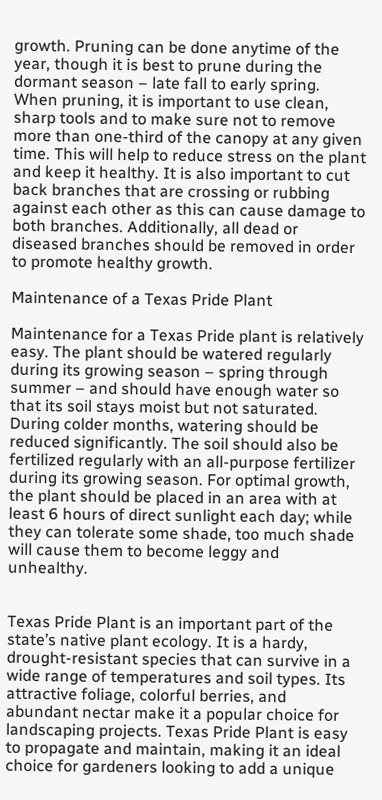growth. Pruning can be done anytime of the year, though it is best to prune during the dormant season – late fall to early spring. When pruning, it is important to use clean, sharp tools and to make sure not to remove more than one-third of the canopy at any given time. This will help to reduce stress on the plant and keep it healthy. It is also important to cut back branches that are crossing or rubbing against each other as this can cause damage to both branches. Additionally, all dead or diseased branches should be removed in order to promote healthy growth.

Maintenance of a Texas Pride Plant

Maintenance for a Texas Pride plant is relatively easy. The plant should be watered regularly during its growing season – spring through summer – and should have enough water so that its soil stays moist but not saturated. During colder months, watering should be reduced significantly. The soil should also be fertilized regularly with an all-purpose fertilizer during its growing season. For optimal growth, the plant should be placed in an area with at least 6 hours of direct sunlight each day; while they can tolerate some shade, too much shade will cause them to become leggy and unhealthy.


Texas Pride Plant is an important part of the state’s native plant ecology. It is a hardy, drought-resistant species that can survive in a wide range of temperatures and soil types. Its attractive foliage, colorful berries, and abundant nectar make it a popular choice for landscaping projects. Texas Pride Plant is easy to propagate and maintain, making it an ideal choice for gardeners looking to add a unique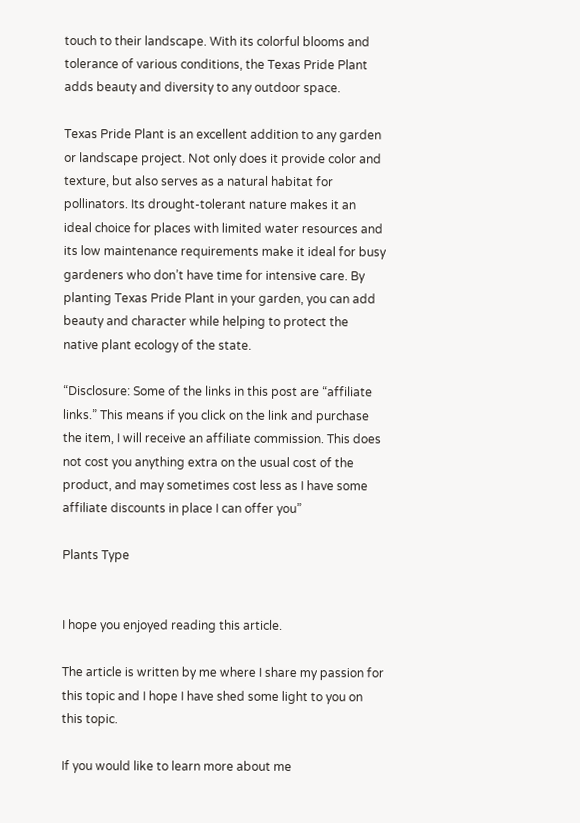touch to their landscape. With its colorful blooms and tolerance of various conditions, the Texas Pride Plant adds beauty and diversity to any outdoor space.

Texas Pride Plant is an excellent addition to any garden or landscape project. Not only does it provide color and texture, but also serves as a natural habitat for pollinators. Its drought-tolerant nature makes it an ideal choice for places with limited water resources and its low maintenance requirements make it ideal for busy gardeners who don’t have time for intensive care. By planting Texas Pride Plant in your garden, you can add beauty and character while helping to protect the native plant ecology of the state.

“Disclosure: Some of the links in this post are “affiliate links.” This means if you click on the link and purchase the item, I will receive an affiliate commission. This does not cost you anything extra on the usual cost of the product, and may sometimes cost less as I have some affiliate discounts in place I can offer you”

Plants Type


I hope you enjoyed reading this article.

The article is written by me where I share my passion for this topic and I hope I have shed some light to you on this topic.

If you would like to learn more about me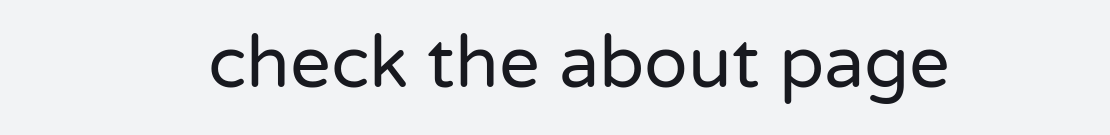check the about page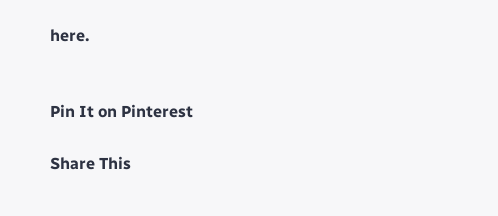here.


Pin It on Pinterest

Share This